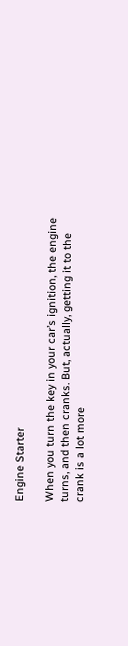Engine Starter

When you turn the key in your car’s ignition, the engine turns, and then cranks. But, actually, getting it to the crank is a lot more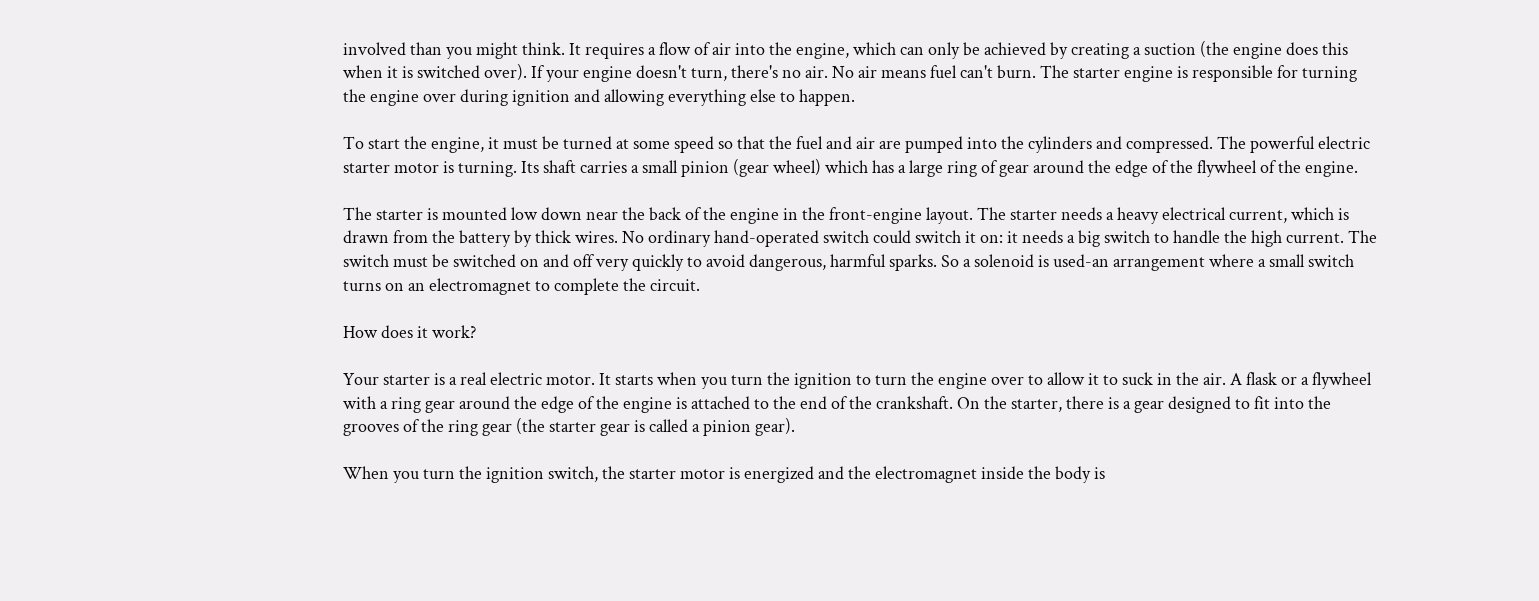involved than you might think. It requires a flow of air into the engine, which can only be achieved by creating a suction (the engine does this when it is switched over). If your engine doesn't turn, there's no air. No air means fuel can't burn. The starter engine is responsible for turning the engine over during ignition and allowing everything else to happen.

To start the engine, it must be turned at some speed so that the fuel and air are pumped into the cylinders and compressed. The powerful electric starter motor is turning. Its shaft carries a small pinion (gear wheel) which has a large ring of gear around the edge of the flywheel of the engine.

The starter is mounted low down near the back of the engine in the front-engine layout. The starter needs a heavy electrical current, which is drawn from the battery by thick wires. No ordinary hand-operated switch could switch it on: it needs a big switch to handle the high current. The switch must be switched on and off very quickly to avoid dangerous, harmful sparks. So a solenoid is used-an arrangement where a small switch turns on an electromagnet to complete the circuit.

How does it work?

Your starter is a real electric motor. It starts when you turn the ignition to turn the engine over to allow it to suck in the air. A flask or a flywheel with a ring gear around the edge of the engine is attached to the end of the crankshaft. On the starter, there is a gear designed to fit into the grooves of the ring gear (the starter gear is called a pinion gear).

When you turn the ignition switch, the starter motor is energized and the electromagnet inside the body is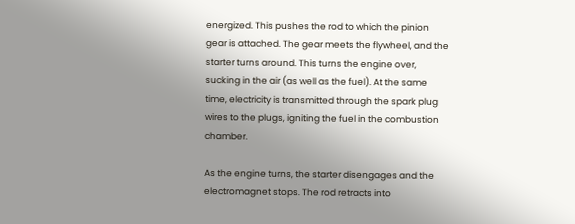energized. This pushes the rod to which the pinion gear is attached. The gear meets the flywheel, and the starter turns around. This turns the engine over, sucking in the air (as well as the fuel). At the same time, electricity is transmitted through the spark plug wires to the plugs, igniting the fuel in the combustion chamber.

As the engine turns, the starter disengages and the electromagnet stops. The rod retracts into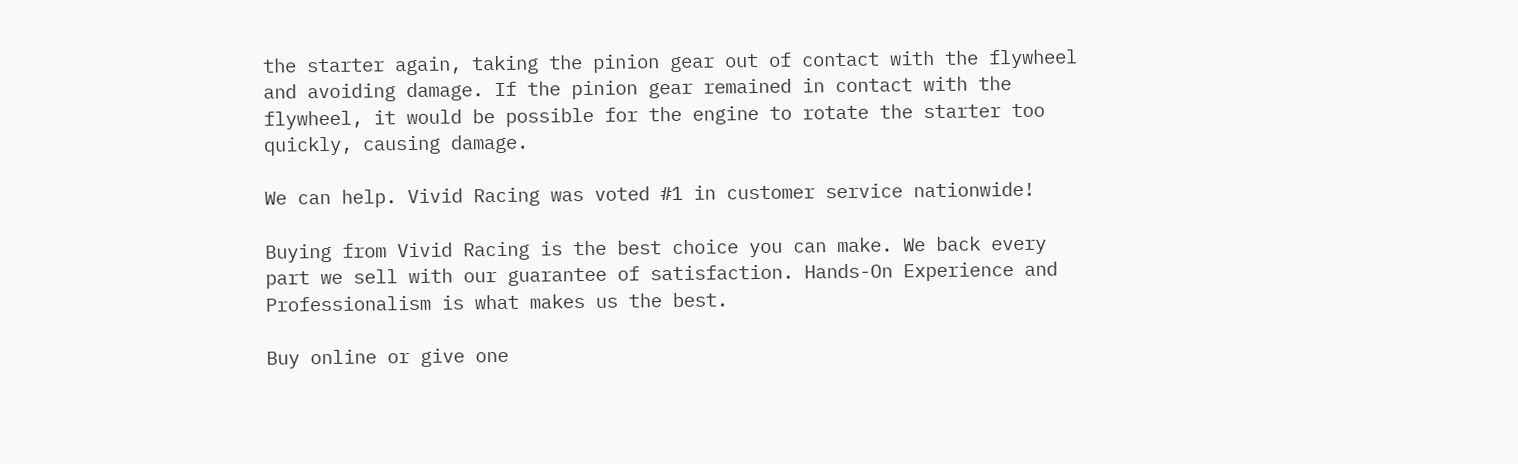the starter again, taking the pinion gear out of contact with the flywheel and avoiding damage. If the pinion gear remained in contact with the flywheel, it would be possible for the engine to rotate the starter too quickly, causing damage.

We can help. Vivid Racing was voted #1 in customer service nationwide!

Buying from Vivid Racing is the best choice you can make. We back every part we sell with our guarantee of satisfaction. Hands-On Experience and Professionalism is what makes us the best.

Buy online or give one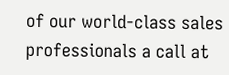of our world-class sales professionals a call at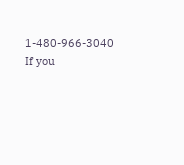1-480-966-3040 If you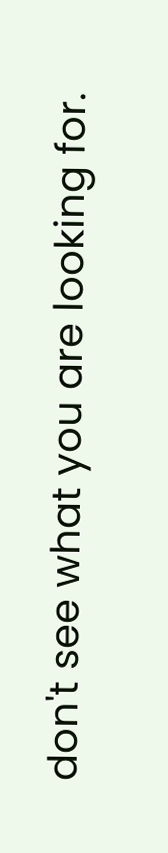don't see what you are looking for.